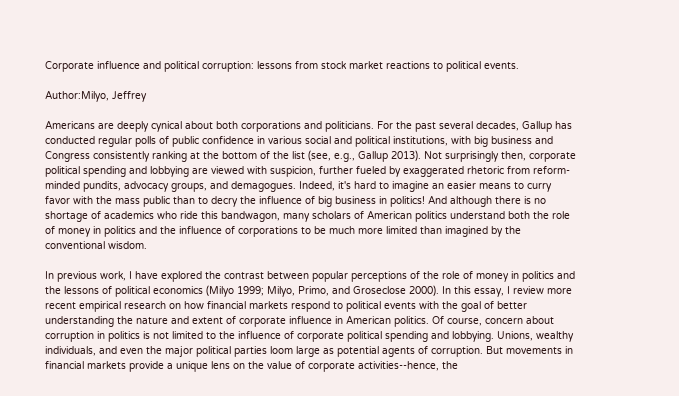Corporate influence and political corruption: lessons from stock market reactions to political events.

Author:Milyo, Jeffrey

Americans are deeply cynical about both corporations and politicians. For the past several decades, Gallup has conducted regular polls of public confidence in various social and political institutions, with big business and Congress consistently ranking at the bottom of the list (see, e.g., Gallup 2013). Not surprisingly then, corporate political spending and lobbying are viewed with suspicion, further fueled by exaggerated rhetoric from reform-minded pundits, advocacy groups, and demagogues. Indeed, it's hard to imagine an easier means to curry favor with the mass public than to decry the influence of big business in politics! And although there is no shortage of academics who ride this bandwagon, many scholars of American politics understand both the role of money in politics and the influence of corporations to be much more limited than imagined by the conventional wisdom.

In previous work, I have explored the contrast between popular perceptions of the role of money in politics and the lessons of political economics (Milyo 1999; Milyo, Primo, and Groseclose 2000). In this essay, I review more recent empirical research on how financial markets respond to political events with the goal of better understanding the nature and extent of corporate influence in American politics. Of course, concern about corruption in politics is not limited to the influence of corporate political spending and lobbying. Unions, wealthy individuals, and even the major political parties loom large as potential agents of corruption. But movements in financial markets provide a unique lens on the value of corporate activities--hence, the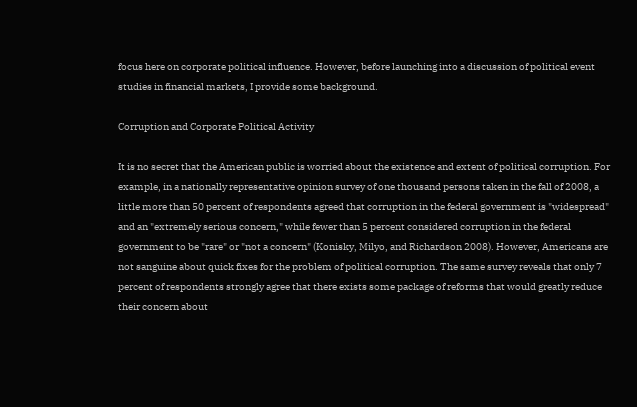focus here on corporate political influence. However, before launching into a discussion of political event studies in financial markets, I provide some background.

Corruption and Corporate Political Activity

It is no secret that the American public is worried about the existence and extent of political corruption. For example, in a nationally representative opinion survey of one thousand persons taken in the fall of 2008, a little more than 50 percent of respondents agreed that corruption in the federal government is "widespread" and an "extremely serious concern," while fewer than 5 percent considered corruption in the federal government to be "rare" or "not a concern" (Konisky, Milyo, and Richardson 2008). However, Americans are not sanguine about quick fixes for the problem of political corruption. The same survey reveals that only 7 percent of respondents strongly agree that there exists some package of reforms that would greatly reduce their concern about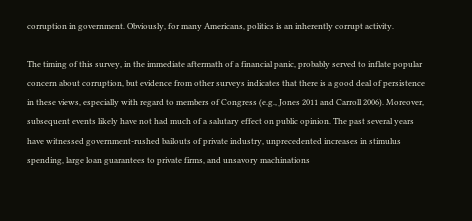corruption in government. Obviously, for many Americans, politics is an inherently corrupt activity.

The timing of this survey, in the immediate aftermath of a financial panic, probably served to inflate popular concern about corruption, but evidence from other surveys indicates that there is a good deal of persistence in these views, especially with regard to members of Congress (e.g., Jones 2011 and Carroll 2006). Moreover, subsequent events likely have not had much of a salutary effect on public opinion. The past several years have witnessed government-rushed bailouts of private industry, unprecedented increases in stimulus spending, large loan guarantees to private firms, and unsavory machinations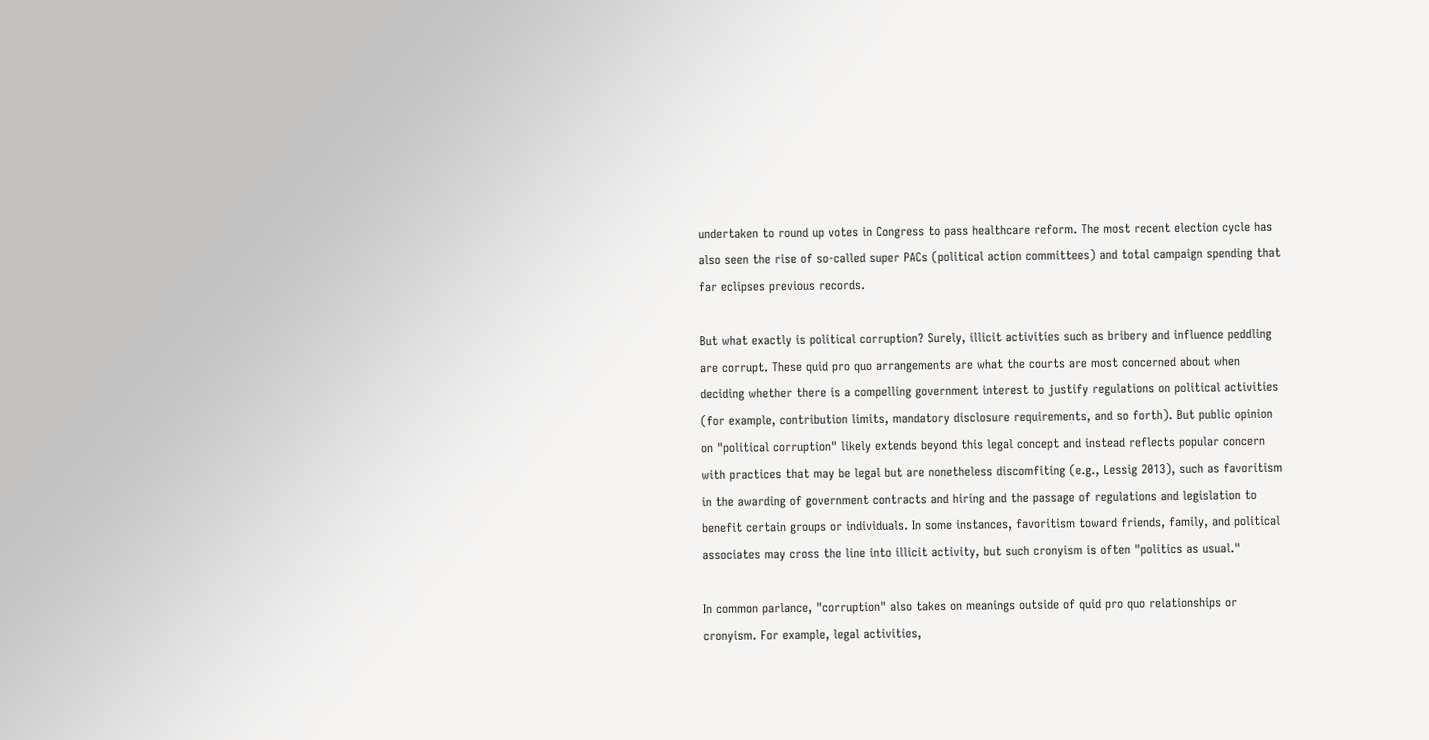undertaken to round up votes in Congress to pass healthcare reform. The most recent election cycle has also seen the rise of so-called super PACs (political action committees) and total campaign spending that far eclipses previous records.

But what exactly is political corruption? Surely, illicit activities such as bribery and influence peddling are corrupt. These quid pro quo arrangements are what the courts are most concerned about when deciding whether there is a compelling government interest to justify regulations on political activities (for example, contribution limits, mandatory disclosure requirements, and so forth). But public opinion on "political corruption" likely extends beyond this legal concept and instead reflects popular concern with practices that may be legal but are nonetheless discomfiting (e.g., Lessig 2013), such as favoritism in the awarding of government contracts and hiring and the passage of regulations and legislation to benefit certain groups or individuals. In some instances, favoritism toward friends, family, and political associates may cross the line into illicit activity, but such cronyism is often "politics as usual."

In common parlance, "corruption" also takes on meanings outside of quid pro quo relationships or cronyism. For example, legal activities,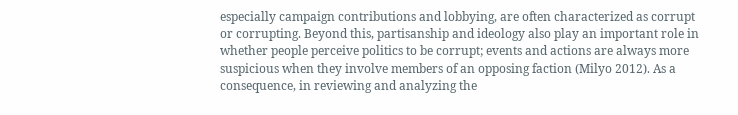especially campaign contributions and lobbying, are often characterized as corrupt or corrupting. Beyond this, partisanship and ideology also play an important role in whether people perceive politics to be corrupt; events and actions are always more suspicious when they involve members of an opposing faction (Milyo 2012). As a consequence, in reviewing and analyzing the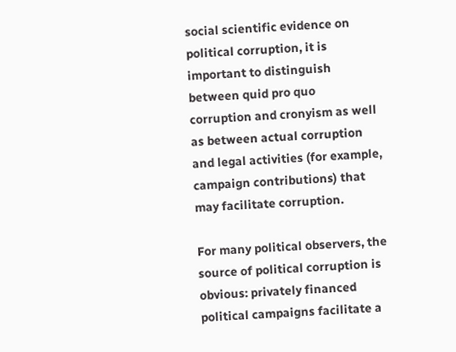social scientific evidence on political corruption, it is important to distinguish between quid pro quo corruption and cronyism as well as between actual corruption and legal activities (for example, campaign contributions) that may facilitate corruption.

For many political observers, the source of political corruption is obvious: privately financed political campaigns facilitate a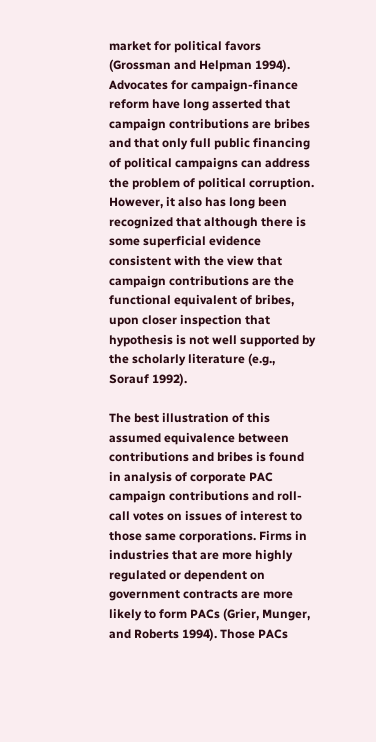market for political favors (Grossman and Helpman 1994). Advocates for campaign-finance reform have long asserted that campaign contributions are bribes and that only full public financing of political campaigns can address the problem of political corruption. However, it also has long been recognized that although there is some superficial evidence consistent with the view that campaign contributions are the functional equivalent of bribes, upon closer inspection that hypothesis is not well supported by the scholarly literature (e.g., Sorauf 1992).

The best illustration of this assumed equivalence between contributions and bribes is found in analysis of corporate PAC campaign contributions and roll-call votes on issues of interest to those same corporations. Firms in industries that are more highly regulated or dependent on government contracts are more likely to form PACs (Grier, Munger, and Roberts 1994). Those PACs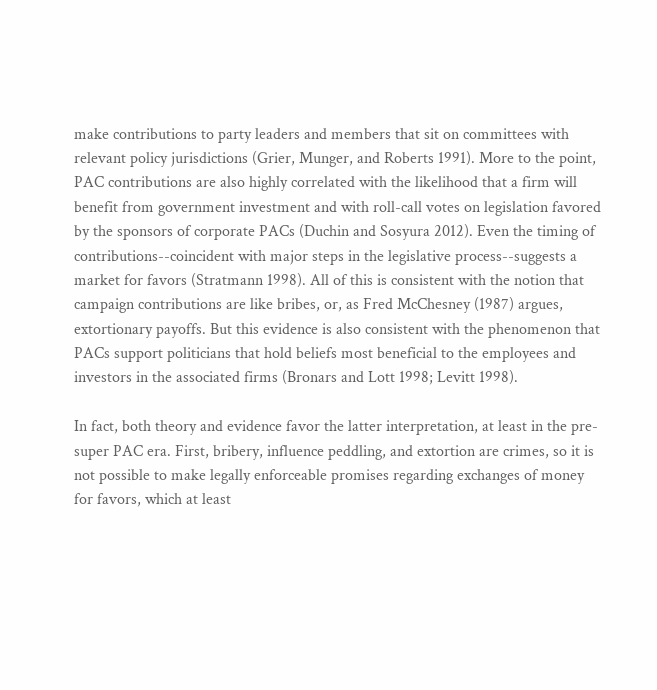make contributions to party leaders and members that sit on committees with relevant policy jurisdictions (Grier, Munger, and Roberts 1991). More to the point, PAC contributions are also highly correlated with the likelihood that a firm will benefit from government investment and with roll-call votes on legislation favored by the sponsors of corporate PACs (Duchin and Sosyura 2012). Even the timing of contributions--coincident with major steps in the legislative process--suggests a market for favors (Stratmann 1998). All of this is consistent with the notion that campaign contributions are like bribes, or, as Fred McChesney (1987) argues, extortionary payoffs. But this evidence is also consistent with the phenomenon that PACs support politicians that hold beliefs most beneficial to the employees and investors in the associated firms (Bronars and Lott 1998; Levitt 1998).

In fact, both theory and evidence favor the latter interpretation, at least in the pre-super PAC era. First, bribery, influence peddling, and extortion are crimes, so it is not possible to make legally enforceable promises regarding exchanges of money for favors, which at least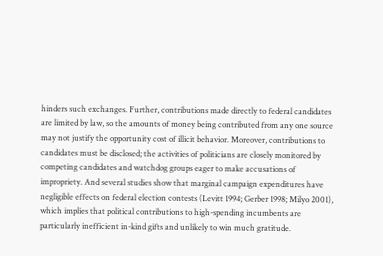hinders such exchanges. Further, contributions made directly to federal candidates are limited by law, so the amounts of money being contributed from any one source may not justify the opportunity cost of illicit behavior. Moreover, contributions to candidates must be disclosed; the activities of politicians are closely monitored by competing candidates and watchdog groups eager to make accusations of impropriety. And several studies show that marginal campaign expenditures have negligible effects on federal election contests (Levitt 1994; Gerber 1998; Milyo 2001), which implies that political contributions to high-spending incumbents are particularly inefficient in-kind gifts and unlikely to win much gratitude.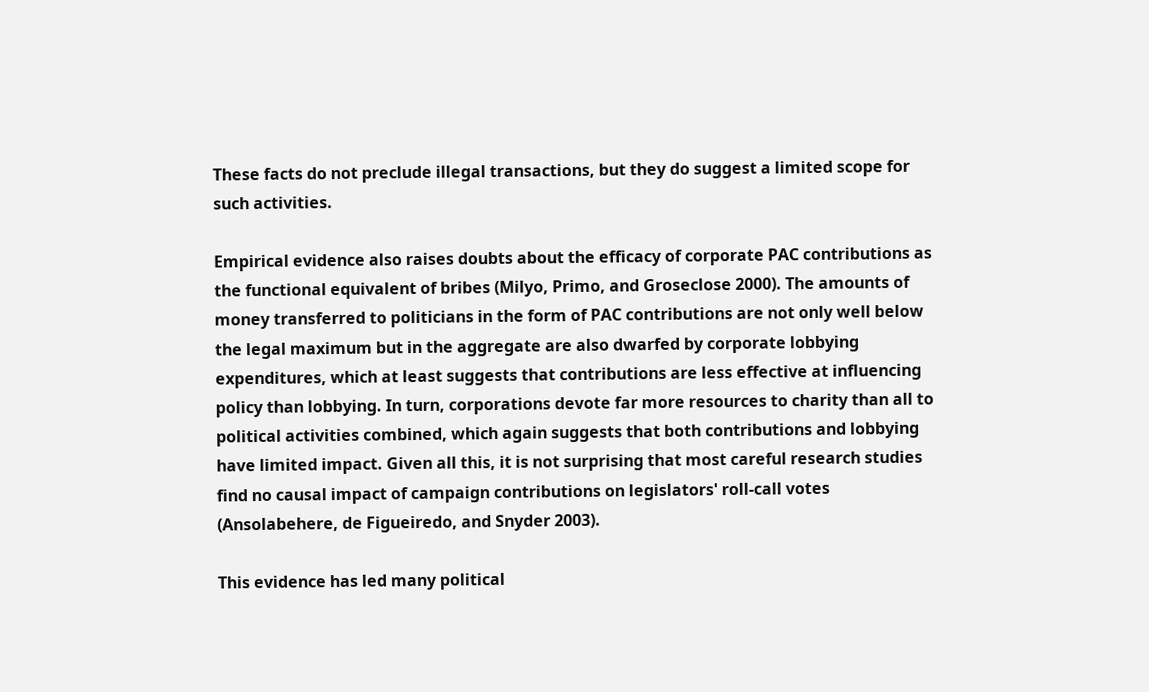These facts do not preclude illegal transactions, but they do suggest a limited scope for such activities.

Empirical evidence also raises doubts about the efficacy of corporate PAC contributions as the functional equivalent of bribes (Milyo, Primo, and Groseclose 2000). The amounts of money transferred to politicians in the form of PAC contributions are not only well below the legal maximum but in the aggregate are also dwarfed by corporate lobbying expenditures, which at least suggests that contributions are less effective at influencing policy than lobbying. In turn, corporations devote far more resources to charity than all to political activities combined, which again suggests that both contributions and lobbying have limited impact. Given all this, it is not surprising that most careful research studies find no causal impact of campaign contributions on legislators' roll-call votes (Ansolabehere, de Figueiredo, and Snyder 2003).

This evidence has led many political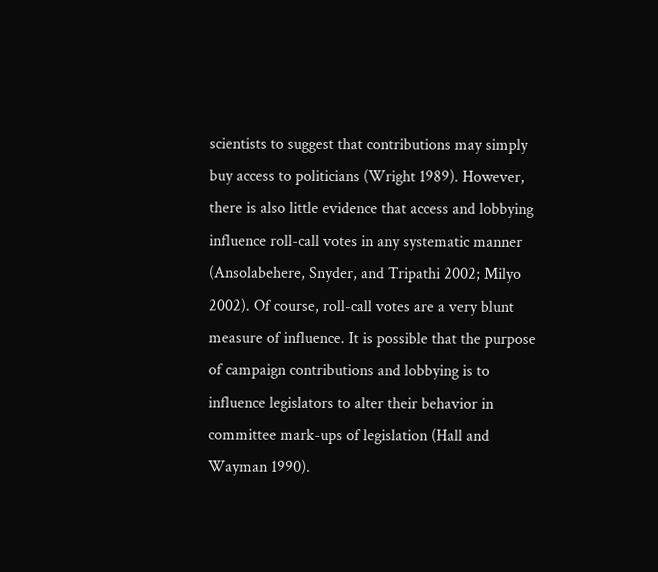scientists to suggest that contributions may simply buy access to politicians (Wright 1989). However, there is also little evidence that access and lobbying influence roll-call votes in any systematic manner (Ansolabehere, Snyder, and Tripathi 2002; Milyo 2002). Of course, roll-call votes are a very blunt measure of influence. It is possible that the purpose of campaign contributions and lobbying is to influence legislators to alter their behavior in committee mark-ups of legislation (Hall and Wayman 1990).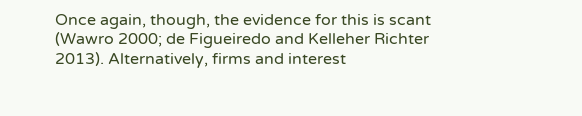Once again, though, the evidence for this is scant (Wawro 2000; de Figueiredo and Kelleher Richter 2013). Alternatively, firms and interest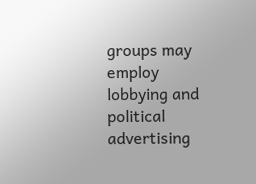groups may employ lobbying and political advertising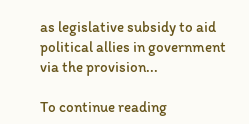as legislative subsidy to aid political allies in government via the provision...

To continue reading